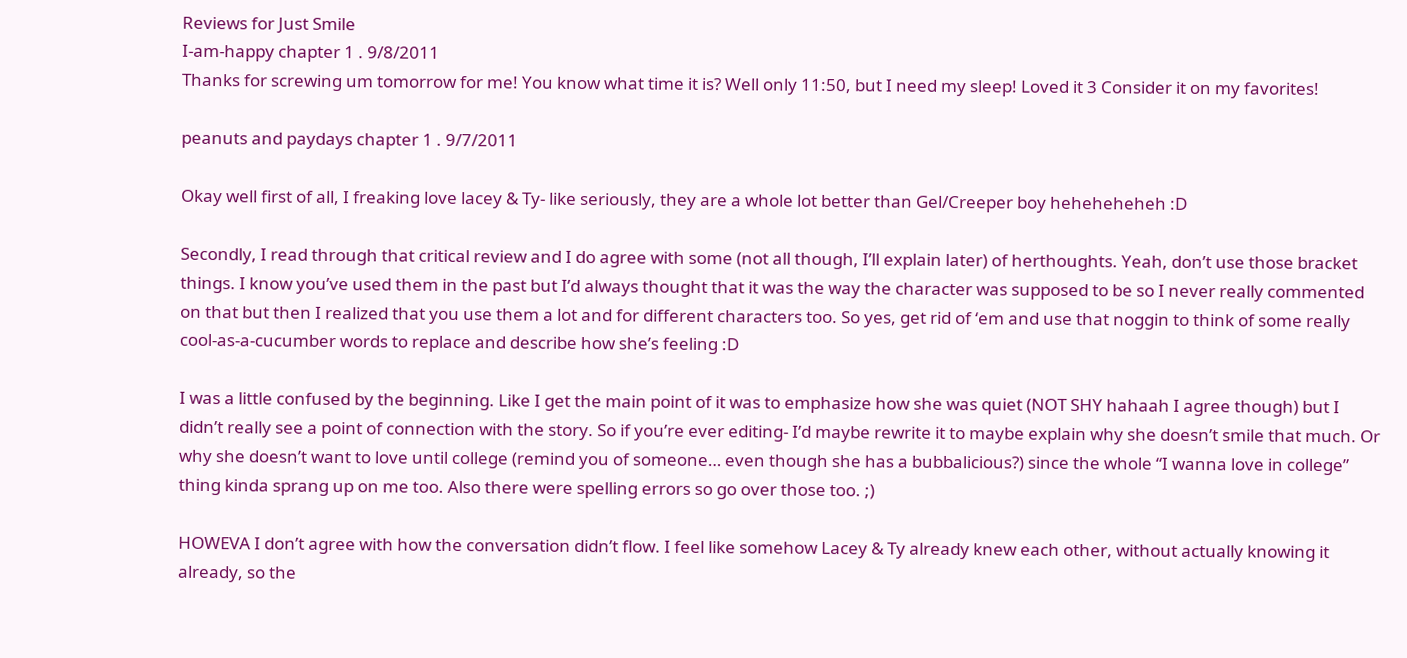Reviews for Just Smile
I-am-happy chapter 1 . 9/8/2011
Thanks for screwing um tomorrow for me! You know what time it is? Well only 11:50, but I need my sleep! Loved it 3 Consider it on my favorites!

peanuts and paydays chapter 1 . 9/7/2011

Okay well first of all, I freaking love lacey & Ty- like seriously, they are a whole lot better than Gel/Creeper boy heheheheheh :D

Secondly, I read through that critical review and I do agree with some (not all though, I’ll explain later) of herthoughts. Yeah, don’t use those bracket things. I know you’ve used them in the past but I’d always thought that it was the way the character was supposed to be so I never really commented on that but then I realized that you use them a lot and for different characters too. So yes, get rid of ‘em and use that noggin to think of some really cool-as-a-cucumber words to replace and describe how she’s feeling :D

I was a little confused by the beginning. Like I get the main point of it was to emphasize how she was quiet (NOT SHY hahaah I agree though) but I didn’t really see a point of connection with the story. So if you’re ever editing- I’d maybe rewrite it to maybe explain why she doesn’t smile that much. Or why she doesn’t want to love until college (remind you of someone… even though she has a bubbalicious?) since the whole “I wanna love in college” thing kinda sprang up on me too. Also there were spelling errors so go over those too. ;)

HOWEVA I don’t agree with how the conversation didn’t flow. I feel like somehow Lacey & Ty already knew each other, without actually knowing it already, so the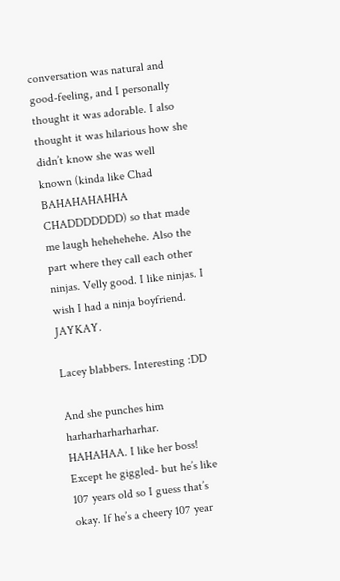conversation was natural and good-feeling, and I personally thought it was adorable. I also thought it was hilarious how she didn’t know she was well known (kinda like Chad BAHAHAHAHHA CHADDDDDDD) so that made me laugh hehehehehe. Also the part where they call each other ninjas. Velly good. I like ninjas. I wish I had a ninja boyfriend. JAYKAY.

Lacey blabbers. Interesting :DD

And she punches him harharharharharhar. HAHAHAA. I like her boss! Except he giggled- but he’s like 107 years old so I guess that’s okay. If he’s a cheery 107 year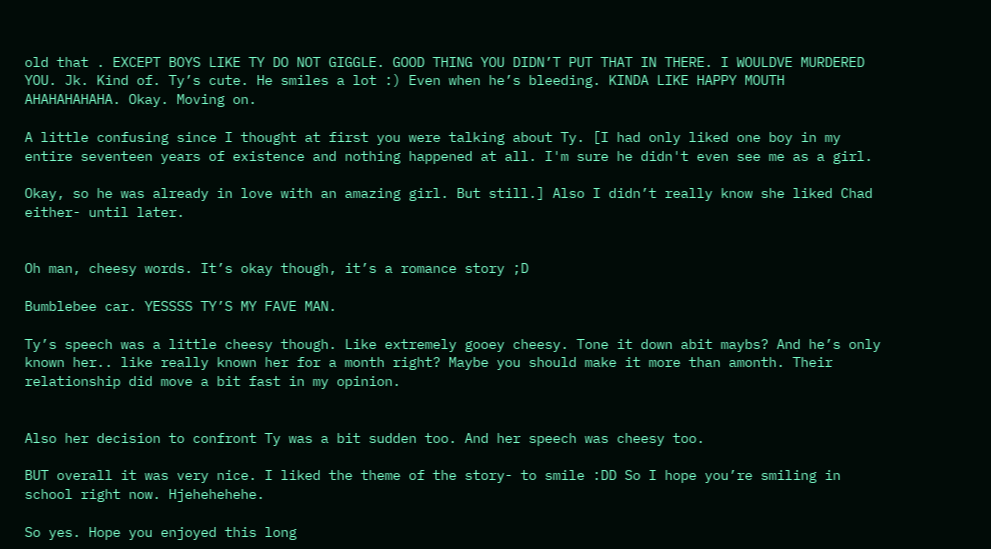old that . EXCEPT BOYS LIKE TY DO NOT GIGGLE. GOOD THING YOU DIDN’T PUT THAT IN THERE. I WOULDVE MURDERED YOU. Jk. Kind of. Ty’s cute. He smiles a lot :) Even when he’s bleeding. KINDA LIKE HAPPY MOUTH AHAHAHAHAHA. Okay. Moving on.

A little confusing since I thought at first you were talking about Ty. [I had only liked one boy in my entire seventeen years of existence and nothing happened at all. I'm sure he didn't even see me as a girl.

Okay, so he was already in love with an amazing girl. But still.] Also I didn’t really know she liked Chad either- until later.


Oh man, cheesy words. It’s okay though, it’s a romance story ;D

Bumblebee car. YESSSS TY’S MY FAVE MAN.

Ty’s speech was a little cheesy though. Like extremely gooey cheesy. Tone it down abit maybs? And he’s only known her.. like really known her for a month right? Maybe you should make it more than amonth. Their relationship did move a bit fast in my opinion.


Also her decision to confront Ty was a bit sudden too. And her speech was cheesy too.

BUT overall it was very nice. I liked the theme of the story- to smile :DD So I hope you’re smiling in school right now. Hjehehehehe.

So yes. Hope you enjoyed this long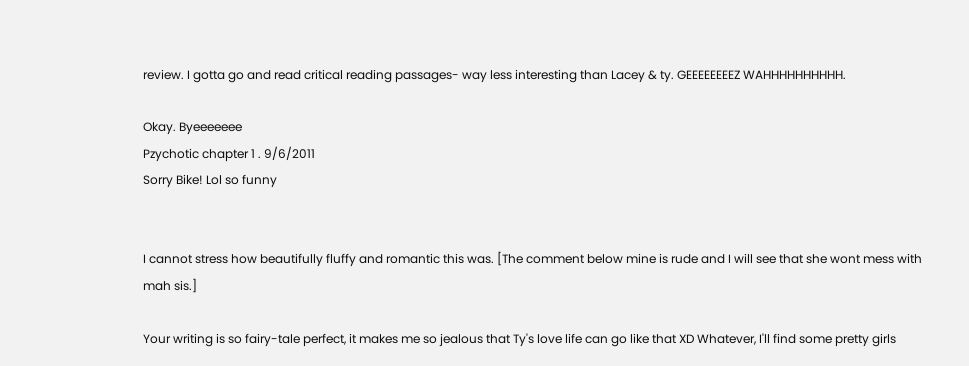review. I gotta go and read critical reading passages- way less interesting than Lacey & ty. GEEEEEEEEZ WAHHHHHHHHHH.

Okay. Byeeeeeee
Pzychotic chapter 1 . 9/6/2011
Sorry Bike! Lol so funny


I cannot stress how beautifully fluffy and romantic this was. [The comment below mine is rude and I will see that she wont mess with mah sis.]

Your writing is so fairy-tale perfect, it makes me so jealous that Ty's love life can go like that XD Whatever, I'll find some pretty girls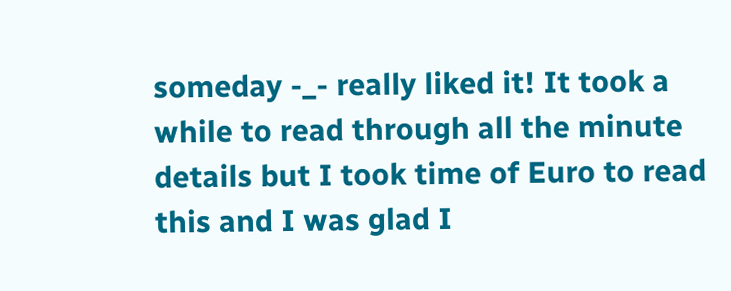someday -_- really liked it! It took a while to read through all the minute details but I took time of Euro to read this and I was glad I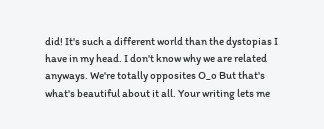did! It's such a different world than the dystopias I have in my head. I don't know why we are related anyways. We're totally opposites O_o But that's what's beautiful about it all. Your writing lets me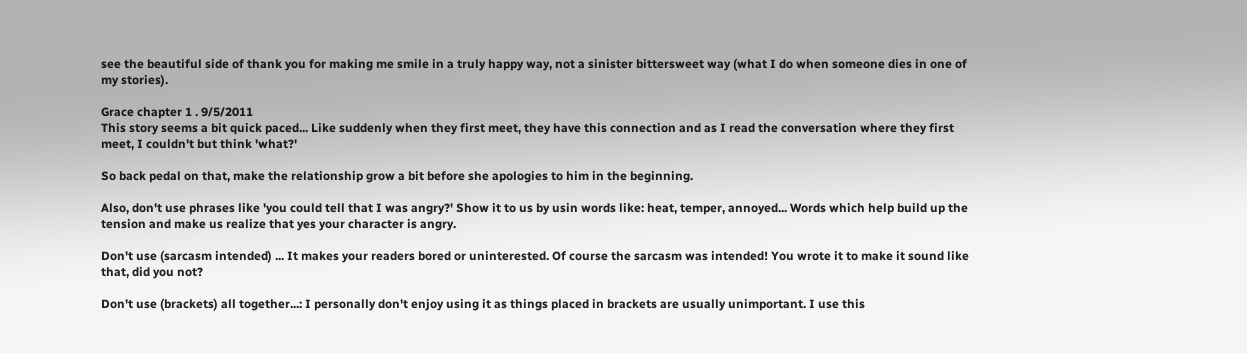see the beautiful side of thank you for making me smile in a truly happy way, not a sinister bittersweet way (what I do when someone dies in one of my stories).

Grace chapter 1 . 9/5/2011
This story seems a bit quick paced... Like suddenly when they first meet, they have this connection and as I read the conversation where they first meet, I couldn't but think 'what?'

So back pedal on that, make the relationship grow a bit before she apologies to him in the beginning.

Also, don't use phrases like 'you could tell that I was angry?' Show it to us by usin words like: heat, temper, annoyed... Words which help build up the tension and make us realize that yes your character is angry.

Don't use (sarcasm intended) ... It makes your readers bored or uninterested. Of course the sarcasm was intended! You wrote it to make it sound like that, did you not?

Don't use (brackets) all together...: I personally don't enjoy using it as things placed in brackets are usually unimportant. I use this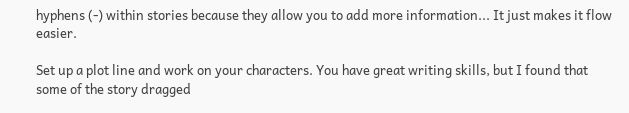hyphens (-) within stories because they allow you to add more information... It just makes it flow easier.

Set up a plot line and work on your characters. You have great writing skills, but I found that some of the story dragged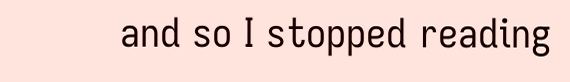and so I stopped reading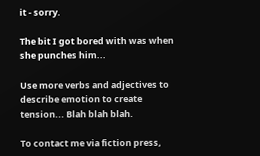it - sorry.

The bit I got bored with was when she punches him...

Use more verbs and adjectives to describe emotion to create tension... Blah blah blah.

To contact me via fiction press,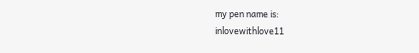my pen name is:
inlovewithlove11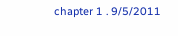chapter 1 . 9/5/2011